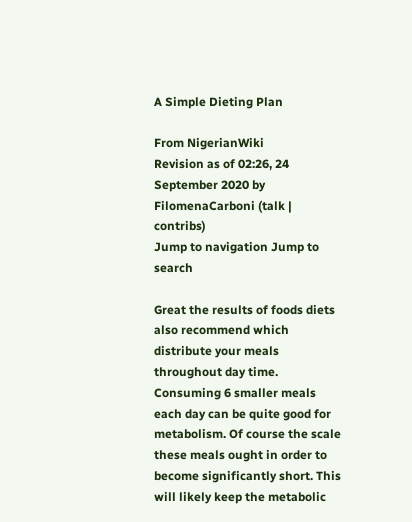A Simple Dieting Plan

From NigerianWiki
Revision as of 02:26, 24 September 2020 by FilomenaCarboni (talk | contribs)
Jump to navigation Jump to search

Great the results of foods diets also recommend which distribute your meals throughout day time. Consuming 6 smaller meals each day can be quite good for metabolism. Of course the scale these meals ought in order to become significantly short. This will likely keep the metabolic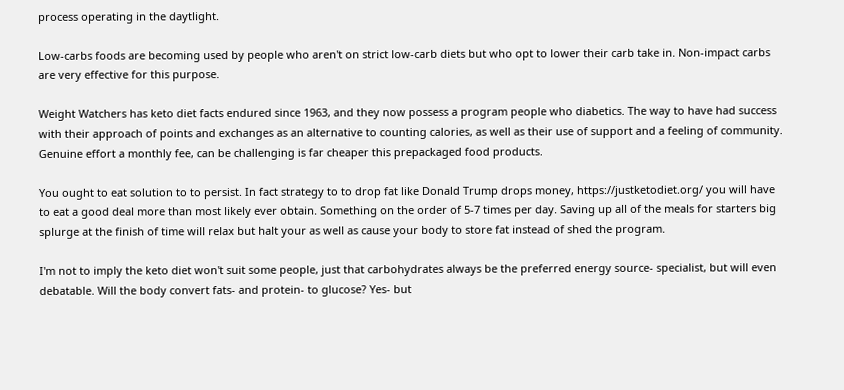process operating in the daytlight.

Low-carbs foods are becoming used by people who aren't on strict low-carb diets but who opt to lower their carb take in. Non-impact carbs are very effective for this purpose.

Weight Watchers has keto diet facts endured since 1963, and they now possess a program people who diabetics. The way to have had success with their approach of points and exchanges as an alternative to counting calories, as well as their use of support and a feeling of community. Genuine effort a monthly fee, can be challenging is far cheaper this prepackaged food products.

You ought to eat solution to to persist. In fact strategy to to drop fat like Donald Trump drops money, https://justketodiet.org/ you will have to eat a good deal more than most likely ever obtain. Something on the order of 5-7 times per day. Saving up all of the meals for starters big splurge at the finish of time will relax but halt your as well as cause your body to store fat instead of shed the program.

I'm not to imply the keto diet won't suit some people, just that carbohydrates always be the preferred energy source- specialist, but will even debatable. Will the body convert fats- and protein- to glucose? Yes- but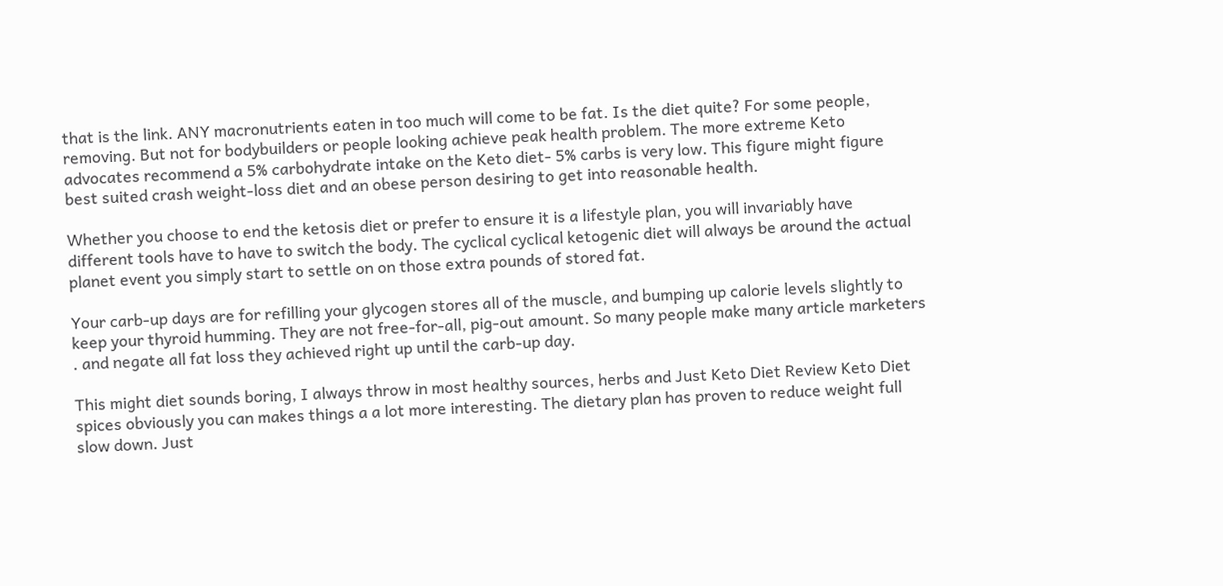that is the link. ANY macronutrients eaten in too much will come to be fat. Is the diet quite? For some people, removing. But not for bodybuilders or people looking achieve peak health problem. The more extreme Keto advocates recommend a 5% carbohydrate intake on the Keto diet- 5% carbs is very low. This figure might figure best suited crash weight-loss diet and an obese person desiring to get into reasonable health.

Whether you choose to end the ketosis diet or prefer to ensure it is a lifestyle plan, you will invariably have different tools have to have to switch the body. The cyclical cyclical ketogenic diet will always be around the actual planet event you simply start to settle on on those extra pounds of stored fat.

Your carb-up days are for refilling your glycogen stores all of the muscle, and bumping up calorie levels slightly to keep your thyroid humming. They are not free-for-all, pig-out amount. So many people make many article marketers . and negate all fat loss they achieved right up until the carb-up day.

This might diet sounds boring, I always throw in most healthy sources, herbs and Just Keto Diet Review Keto Diet spices obviously you can makes things a a lot more interesting. The dietary plan has proven to reduce weight full slow down. Just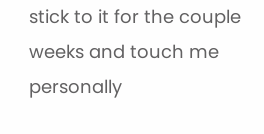stick to it for the couple weeks and touch me personally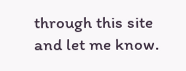through this site and let me know.